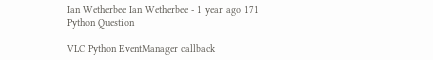Ian Wetherbee Ian Wetherbee - 1 year ago 171
Python Question

VLC Python EventManager callback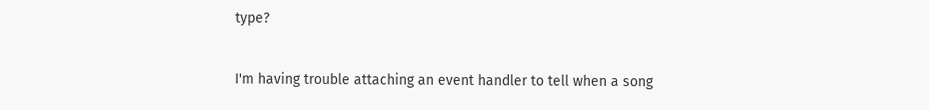type?

I'm having trouble attaching an event handler to tell when a song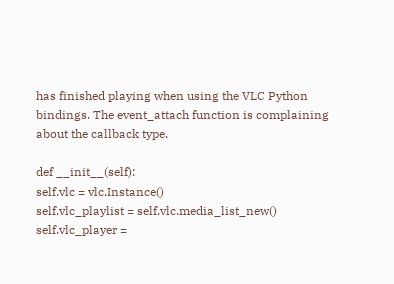has finished playing when using the VLC Python bindings. The event_attach function is complaining about the callback type.

def __init__(self):
self.vlc = vlc.Instance()
self.vlc_playlist = self.vlc.media_list_new()
self.vlc_player =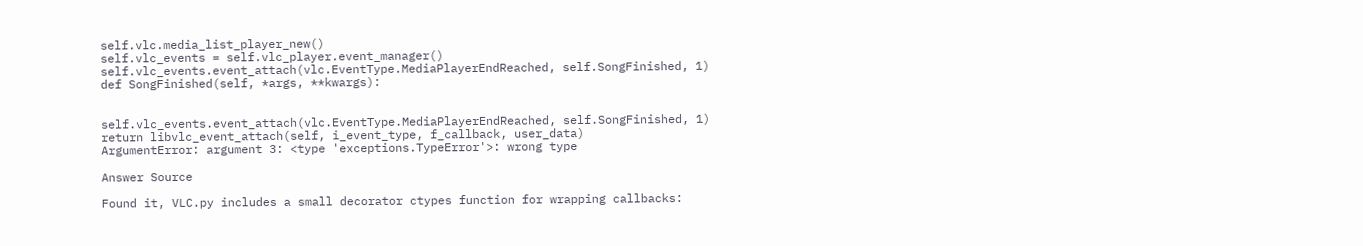self.vlc.media_list_player_new()
self.vlc_events = self.vlc_player.event_manager()
self.vlc_events.event_attach(vlc.EventType.MediaPlayerEndReached, self.SongFinished, 1)
def SongFinished(self, *args, **kwargs):


self.vlc_events.event_attach(vlc.EventType.MediaPlayerEndReached, self.SongFinished, 1)
return libvlc_event_attach(self, i_event_type, f_callback, user_data)
ArgumentError: argument 3: <type 'exceptions.TypeError'>: wrong type

Answer Source

Found it, VLC.py includes a small decorator ctypes function for wrapping callbacks: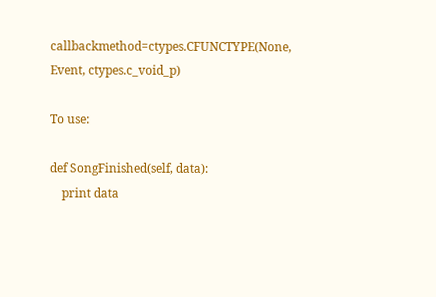callbackmethod=ctypes.CFUNCTYPE(None, Event, ctypes.c_void_p)

To use:

def SongFinished(self, data):
    print data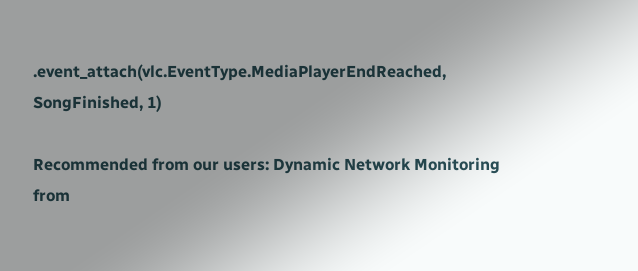.event_attach(vlc.EventType.MediaPlayerEndReached, SongFinished, 1)

Recommended from our users: Dynamic Network Monitoring from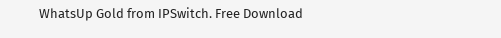WhatsUp Gold from IPSwitch. Free Download